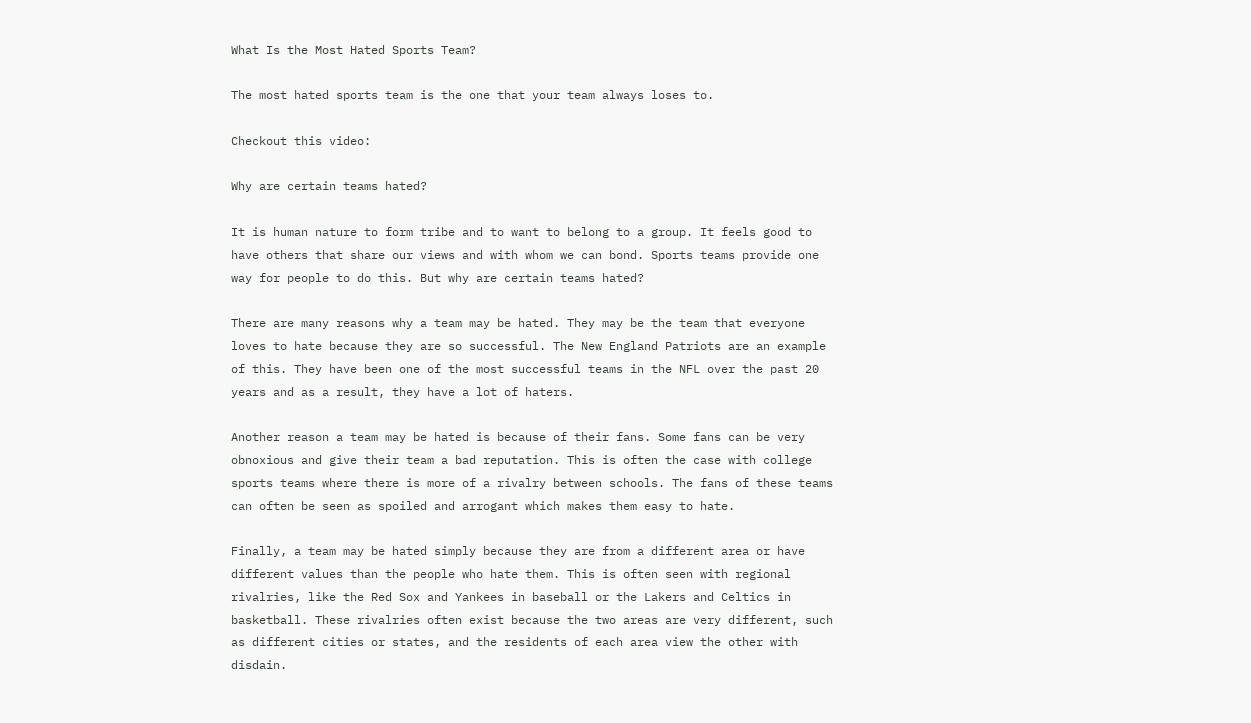What Is the Most Hated Sports Team?

The most hated sports team is the one that your team always loses to.

Checkout this video:

Why are certain teams hated?

It is human nature to form tribe and to want to belong to a group. It feels good to have others that share our views and with whom we can bond. Sports teams provide one way for people to do this. But why are certain teams hated?

There are many reasons why a team may be hated. They may be the team that everyone loves to hate because they are so successful. The New England Patriots are an example of this. They have been one of the most successful teams in the NFL over the past 20 years and as a result, they have a lot of haters.

Another reason a team may be hated is because of their fans. Some fans can be very obnoxious and give their team a bad reputation. This is often the case with college sports teams where there is more of a rivalry between schools. The fans of these teams can often be seen as spoiled and arrogant which makes them easy to hate.

Finally, a team may be hated simply because they are from a different area or have different values than the people who hate them. This is often seen with regional rivalries, like the Red Sox and Yankees in baseball or the Lakers and Celtics in basketball. These rivalries often exist because the two areas are very different, such as different cities or states, and the residents of each area view the other with disdain.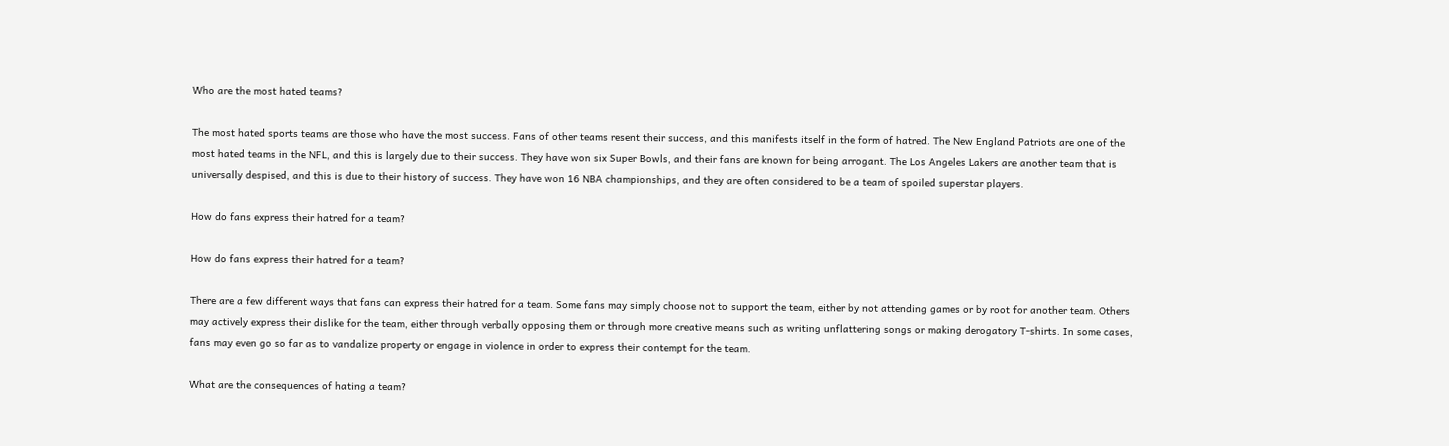Who are the most hated teams?

The most hated sports teams are those who have the most success. Fans of other teams resent their success, and this manifests itself in the form of hatred. The New England Patriots are one of the most hated teams in the NFL, and this is largely due to their success. They have won six Super Bowls, and their fans are known for being arrogant. The Los Angeles Lakers are another team that is universally despised, and this is due to their history of success. They have won 16 NBA championships, and they are often considered to be a team of spoiled superstar players.

How do fans express their hatred for a team?

How do fans express their hatred for a team?

There are a few different ways that fans can express their hatred for a team. Some fans may simply choose not to support the team, either by not attending games or by root for another team. Others may actively express their dislike for the team, either through verbally opposing them or through more creative means such as writing unflattering songs or making derogatory T-shirts. In some cases, fans may even go so far as to vandalize property or engage in violence in order to express their contempt for the team.

What are the consequences of hating a team?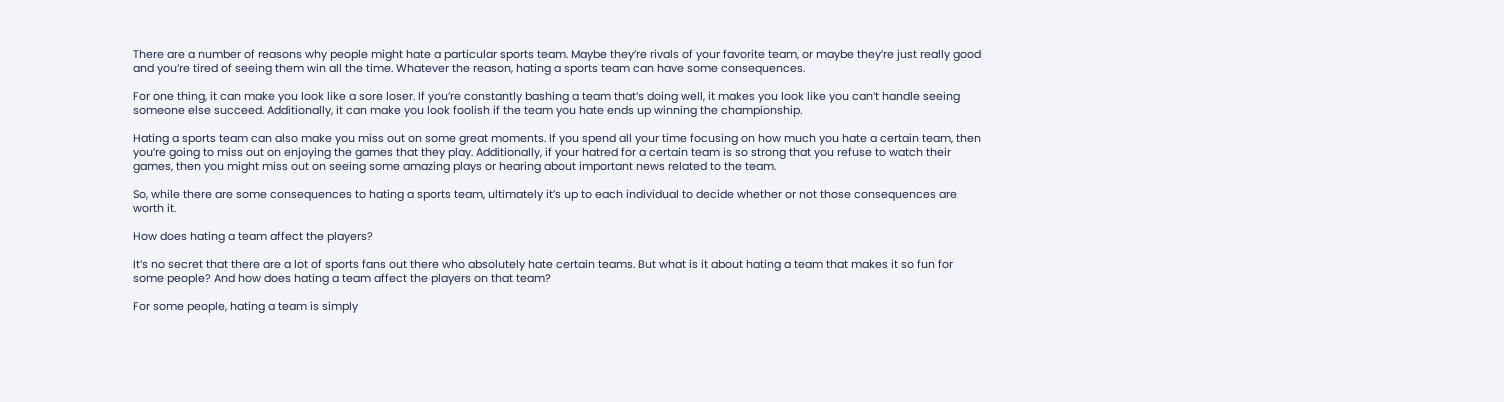There are a number of reasons why people might hate a particular sports team. Maybe they’re rivals of your favorite team, or maybe they’re just really good and you’re tired of seeing them win all the time. Whatever the reason, hating a sports team can have some consequences.

For one thing, it can make you look like a sore loser. If you’re constantly bashing a team that’s doing well, it makes you look like you can’t handle seeing someone else succeed. Additionally, it can make you look foolish if the team you hate ends up winning the championship.

Hating a sports team can also make you miss out on some great moments. If you spend all your time focusing on how much you hate a certain team, then you’re going to miss out on enjoying the games that they play. Additionally, if your hatred for a certain team is so strong that you refuse to watch their games, then you might miss out on seeing some amazing plays or hearing about important news related to the team.

So, while there are some consequences to hating a sports team, ultimately it’s up to each individual to decide whether or not those consequences are worth it.

How does hating a team affect the players?

It’s no secret that there are a lot of sports fans out there who absolutely hate certain teams. But what is it about hating a team that makes it so fun for some people? And how does hating a team affect the players on that team?

For some people, hating a team is simply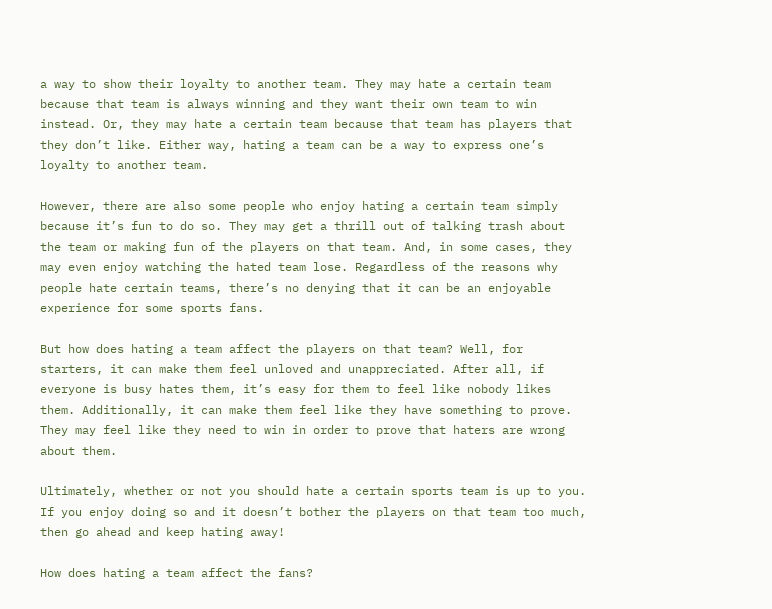a way to show their loyalty to another team. They may hate a certain team because that team is always winning and they want their own team to win instead. Or, they may hate a certain team because that team has players that they don’t like. Either way, hating a team can be a way to express one’s loyalty to another team.

However, there are also some people who enjoy hating a certain team simply because it’s fun to do so. They may get a thrill out of talking trash about the team or making fun of the players on that team. And, in some cases, they may even enjoy watching the hated team lose. Regardless of the reasons why people hate certain teams, there’s no denying that it can be an enjoyable experience for some sports fans.

But how does hating a team affect the players on that team? Well, for starters, it can make them feel unloved and unappreciated. After all, if everyone is busy hates them, it’s easy for them to feel like nobody likes them. Additionally, it can make them feel like they have something to prove. They may feel like they need to win in order to prove that haters are wrong about them.

Ultimately, whether or not you should hate a certain sports team is up to you. If you enjoy doing so and it doesn’t bother the players on that team too much, then go ahead and keep hating away!

How does hating a team affect the fans?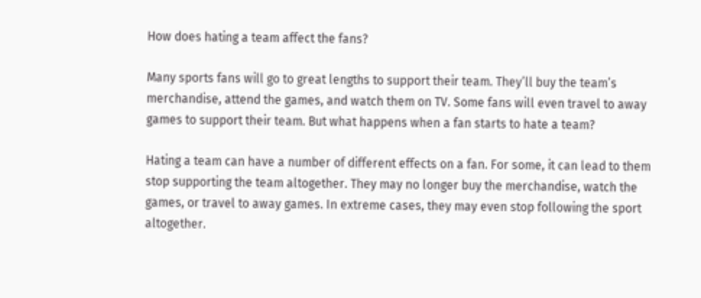How does hating a team affect the fans?

Many sports fans will go to great lengths to support their team. They’ll buy the team’s merchandise, attend the games, and watch them on TV. Some fans will even travel to away games to support their team. But what happens when a fan starts to hate a team?

Hating a team can have a number of different effects on a fan. For some, it can lead to them stop supporting the team altogether. They may no longer buy the merchandise, watch the games, or travel to away games. In extreme cases, they may even stop following the sport altogether.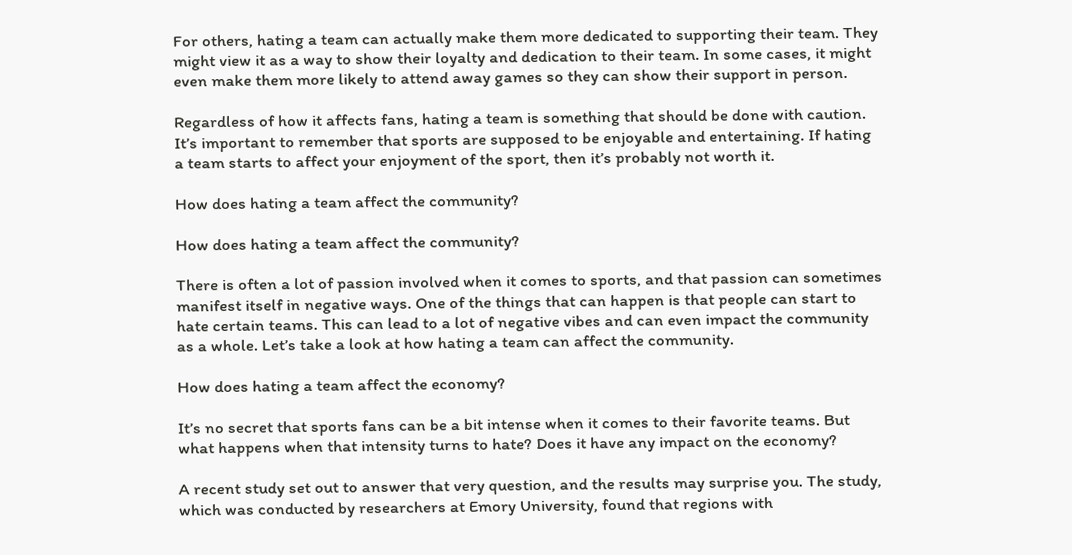For others, hating a team can actually make them more dedicated to supporting their team. They might view it as a way to show their loyalty and dedication to their team. In some cases, it might even make them more likely to attend away games so they can show their support in person.

Regardless of how it affects fans, hating a team is something that should be done with caution. It’s important to remember that sports are supposed to be enjoyable and entertaining. If hating a team starts to affect your enjoyment of the sport, then it’s probably not worth it.

How does hating a team affect the community?

How does hating a team affect the community?

There is often a lot of passion involved when it comes to sports, and that passion can sometimes manifest itself in negative ways. One of the things that can happen is that people can start to hate certain teams. This can lead to a lot of negative vibes and can even impact the community as a whole. Let’s take a look at how hating a team can affect the community.

How does hating a team affect the economy?

It’s no secret that sports fans can be a bit intense when it comes to their favorite teams. But what happens when that intensity turns to hate? Does it have any impact on the economy?

A recent study set out to answer that very question, and the results may surprise you. The study, which was conducted by researchers at Emory University, found that regions with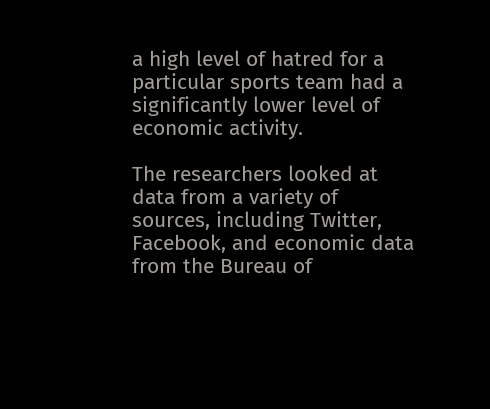a high level of hatred for a particular sports team had a significantly lower level of economic activity.

The researchers looked at data from a variety of sources, including Twitter, Facebook, and economic data from the Bureau of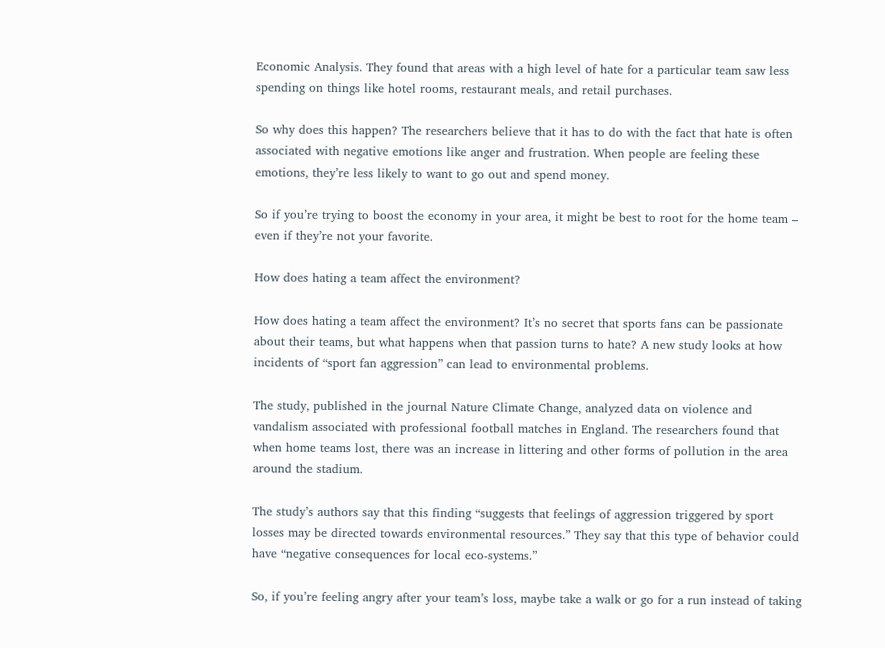Economic Analysis. They found that areas with a high level of hate for a particular team saw less spending on things like hotel rooms, restaurant meals, and retail purchases.

So why does this happen? The researchers believe that it has to do with the fact that hate is often associated with negative emotions like anger and frustration. When people are feeling these emotions, they’re less likely to want to go out and spend money.

So if you’re trying to boost the economy in your area, it might be best to root for the home team – even if they’re not your favorite.

How does hating a team affect the environment?

How does hating a team affect the environment? It’s no secret that sports fans can be passionate about their teams, but what happens when that passion turns to hate? A new study looks at how incidents of “sport fan aggression” can lead to environmental problems.

The study, published in the journal Nature Climate Change, analyzed data on violence and vandalism associated with professional football matches in England. The researchers found that when home teams lost, there was an increase in littering and other forms of pollution in the area around the stadium.

The study’s authors say that this finding “suggests that feelings of aggression triggered by sport losses may be directed towards environmental resources.” They say that this type of behavior could have “negative consequences for local eco-systems.”

So, if you’re feeling angry after your team’s loss, maybe take a walk or go for a run instead of taking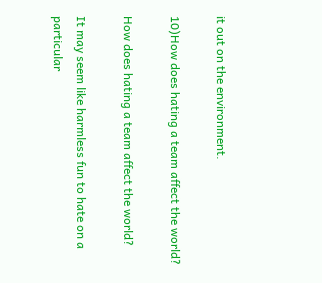it out on the environment.

10)How does hating a team affect the world?

How does hating a team affect the world?

It may seem like harmless fun to hate on a particular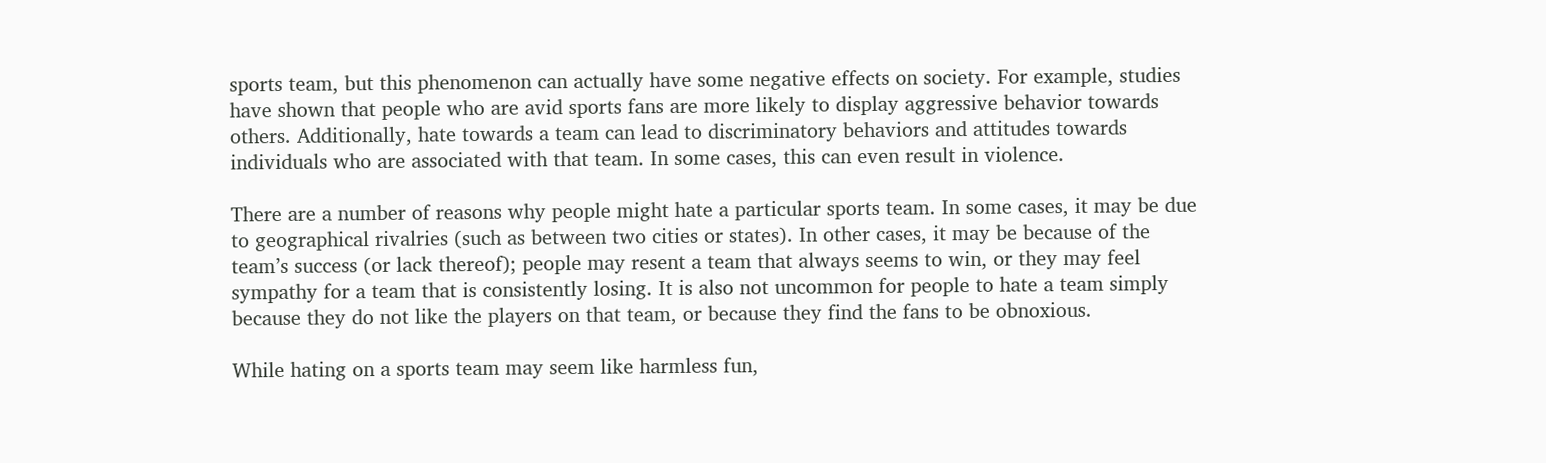sports team, but this phenomenon can actually have some negative effects on society. For example, studies have shown that people who are avid sports fans are more likely to display aggressive behavior towards others. Additionally, hate towards a team can lead to discriminatory behaviors and attitudes towards individuals who are associated with that team. In some cases, this can even result in violence.

There are a number of reasons why people might hate a particular sports team. In some cases, it may be due to geographical rivalries (such as between two cities or states). In other cases, it may be because of the team’s success (or lack thereof); people may resent a team that always seems to win, or they may feel sympathy for a team that is consistently losing. It is also not uncommon for people to hate a team simply because they do not like the players on that team, or because they find the fans to be obnoxious.

While hating on a sports team may seem like harmless fun,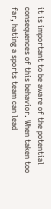it is important to be aware of the potential consequences of this behavior. When taken too far, hating a sports team can lead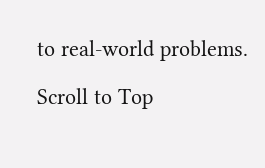to real-world problems.

Scroll to Top